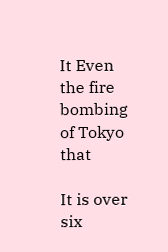It Even the fire bombing of Tokyo that

It is over six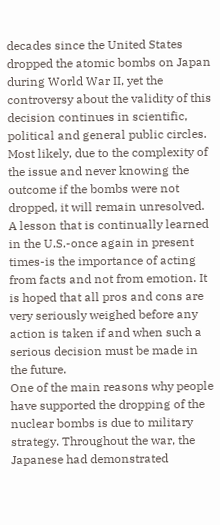decades since the United States dropped the atomic bombs on Japan during World War II, yet the controversy about the validity of this decision continues in scientific, political and general public circles. Most likely, due to the complexity of the issue and never knowing the outcome if the bombs were not dropped, it will remain unresolved. A lesson that is continually learned in the U.S.-once again in present times-is the importance of acting from facts and not from emotion. It is hoped that all pros and cons are very seriously weighed before any action is taken if and when such a serious decision must be made in the future.
One of the main reasons why people have supported the dropping of the nuclear bombs is due to military strategy. Throughout the war, the Japanese had demonstrated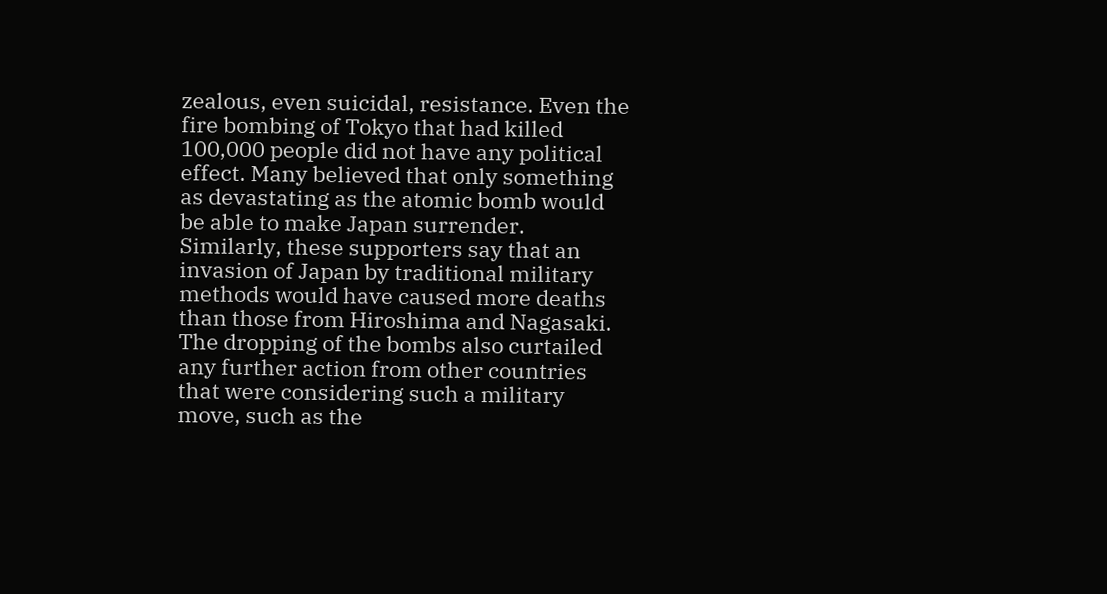zealous, even suicidal, resistance. Even the fire bombing of Tokyo that had killed 100,000 people did not have any political effect. Many believed that only something as devastating as the atomic bomb would be able to make Japan surrender. Similarly, these supporters say that an invasion of Japan by traditional military methods would have caused more deaths than those from Hiroshima and Nagasaki. The dropping of the bombs also curtailed any further action from other countries that were considering such a military move, such as the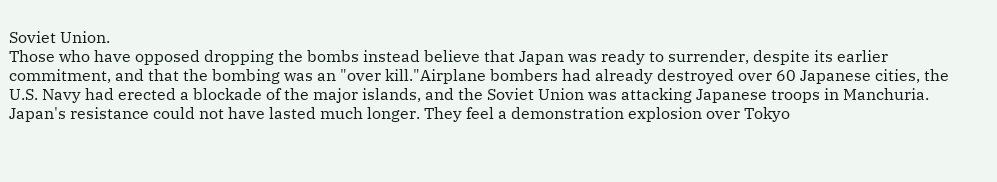Soviet Union.
Those who have opposed dropping the bombs instead believe that Japan was ready to surrender, despite its earlier commitment, and that the bombing was an "over kill."Airplane bombers had already destroyed over 60 Japanese cities, the U.S. Navy had erected a blockade of the major islands, and the Soviet Union was attacking Japanese troops in Manchuria. Japan's resistance could not have lasted much longer. They feel a demonstration explosion over Tokyo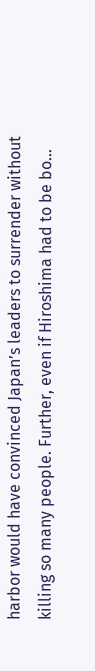harbor would have convinced Japan’s leaders to surrender without killing so many people. Further, even if Hiroshima had to be bo…